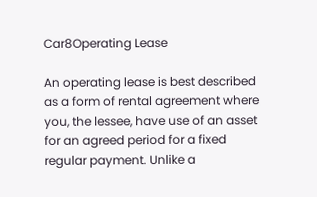Car8Operating Lease

An operating lease is best described as a form of rental agreement where you, the lessee, have use of an asset for an agreed period for a fixed regular payment. Unlike a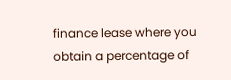finance lease where you obtain a percentage of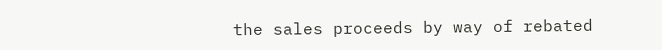the sales proceeds by way of rebated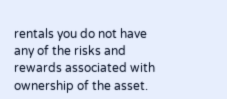rentals you do not have any of the risks and rewards associated with ownership of the asset.